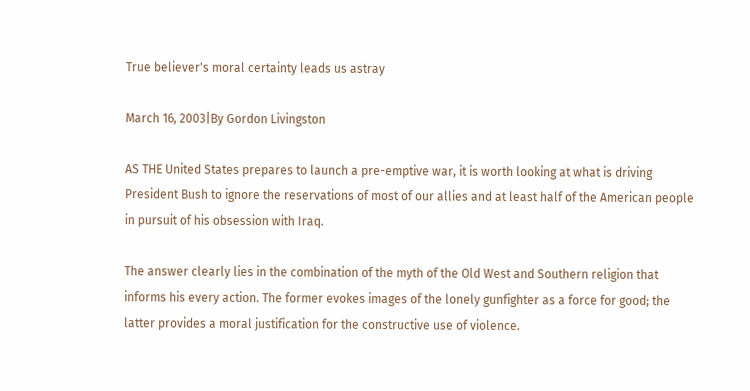True believer's moral certainty leads us astray

March 16, 2003|By Gordon Livingston

AS THE United States prepares to launch a pre-emptive war, it is worth looking at what is driving President Bush to ignore the reservations of most of our allies and at least half of the American people in pursuit of his obsession with Iraq.

The answer clearly lies in the combination of the myth of the Old West and Southern religion that informs his every action. The former evokes images of the lonely gunfighter as a force for good; the latter provides a moral justification for the constructive use of violence.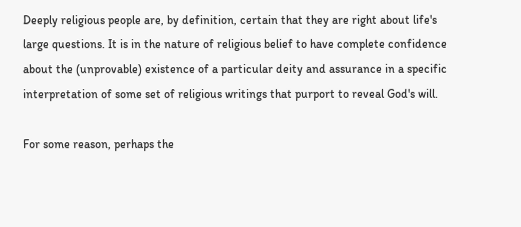Deeply religious people are, by definition, certain that they are right about life's large questions. It is in the nature of religious belief to have complete confidence about the (unprovable) existence of a particular deity and assurance in a specific interpretation of some set of religious writings that purport to reveal God's will.

For some reason, perhaps the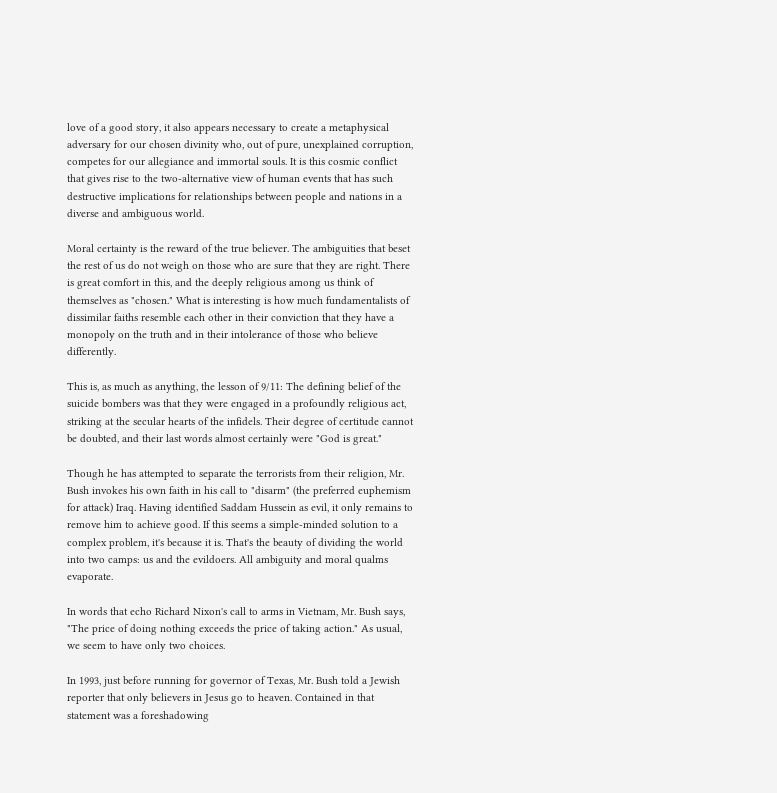love of a good story, it also appears necessary to create a metaphysical adversary for our chosen divinity who, out of pure, unexplained corruption, competes for our allegiance and immortal souls. It is this cosmic conflict that gives rise to the two-alternative view of human events that has such destructive implications for relationships between people and nations in a diverse and ambiguous world.

Moral certainty is the reward of the true believer. The ambiguities that beset the rest of us do not weigh on those who are sure that they are right. There is great comfort in this, and the deeply religious among us think of themselves as "chosen." What is interesting is how much fundamentalists of dissimilar faiths resemble each other in their conviction that they have a monopoly on the truth and in their intolerance of those who believe differently.

This is, as much as anything, the lesson of 9/11: The defining belief of the suicide bombers was that they were engaged in a profoundly religious act, striking at the secular hearts of the infidels. Their degree of certitude cannot be doubted, and their last words almost certainly were "God is great."

Though he has attempted to separate the terrorists from their religion, Mr. Bush invokes his own faith in his call to "disarm" (the preferred euphemism for attack) Iraq. Having identified Saddam Hussein as evil, it only remains to remove him to achieve good. If this seems a simple-minded solution to a complex problem, it's because it is. That's the beauty of dividing the world into two camps: us and the evildoers. All ambiguity and moral qualms evaporate.

In words that echo Richard Nixon's call to arms in Vietnam, Mr. Bush says, "The price of doing nothing exceeds the price of taking action." As usual, we seem to have only two choices.

In 1993, just before running for governor of Texas, Mr. Bush told a Jewish reporter that only believers in Jesus go to heaven. Contained in that statement was a foreshadowing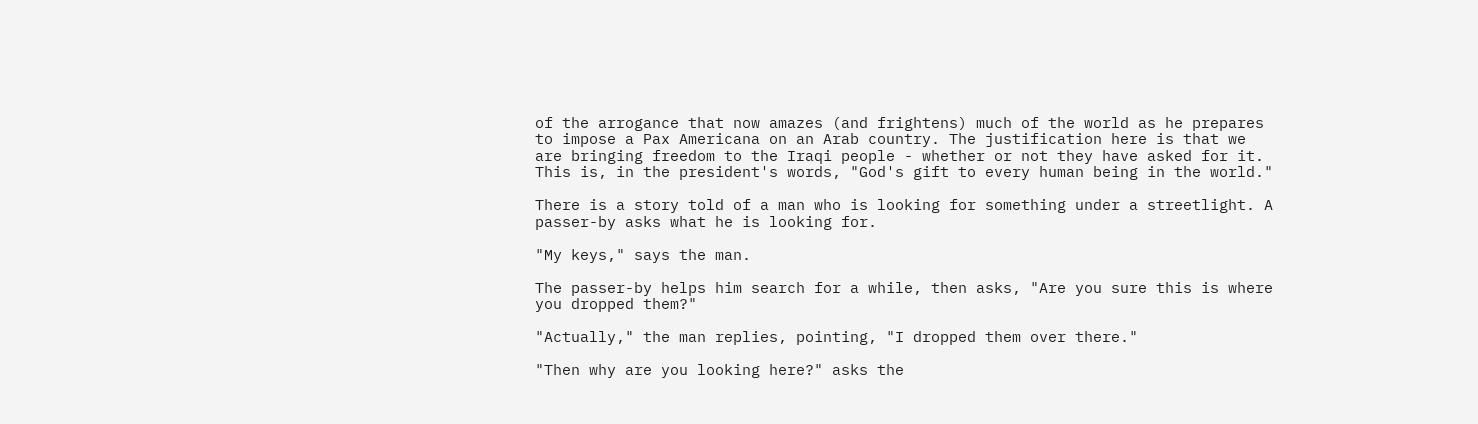of the arrogance that now amazes (and frightens) much of the world as he prepares to impose a Pax Americana on an Arab country. The justification here is that we are bringing freedom to the Iraqi people - whether or not they have asked for it. This is, in the president's words, "God's gift to every human being in the world."

There is a story told of a man who is looking for something under a streetlight. A passer-by asks what he is looking for.

"My keys," says the man.

The passer-by helps him search for a while, then asks, "Are you sure this is where you dropped them?"

"Actually," the man replies, pointing, "I dropped them over there."

"Then why are you looking here?" asks the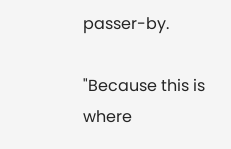passer-by.

"Because this is where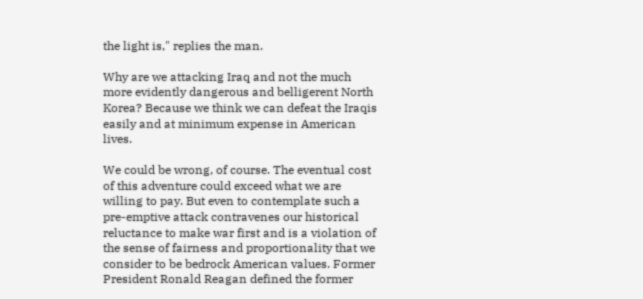the light is," replies the man.

Why are we attacking Iraq and not the much more evidently dangerous and belligerent North Korea? Because we think we can defeat the Iraqis easily and at minimum expense in American lives.

We could be wrong, of course. The eventual cost of this adventure could exceed what we are willing to pay. But even to contemplate such a pre-emptive attack contravenes our historical reluctance to make war first and is a violation of the sense of fairness and proportionality that we consider to be bedrock American values. Former President Ronald Reagan defined the former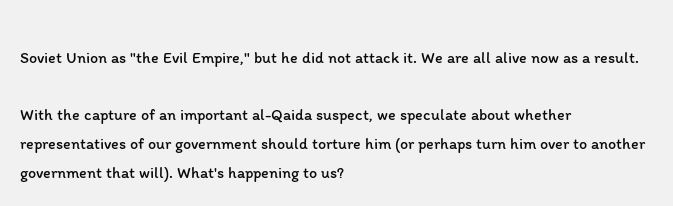Soviet Union as "the Evil Empire," but he did not attack it. We are all alive now as a result.

With the capture of an important al-Qaida suspect, we speculate about whether representatives of our government should torture him (or perhaps turn him over to another government that will). What's happening to us?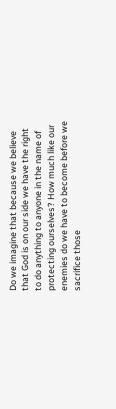Do we imagine that because we believe that God is on our side we have the right to do anything to anyone in the name of protecting ourselves? How much like our enemies do we have to become before we sacrifice those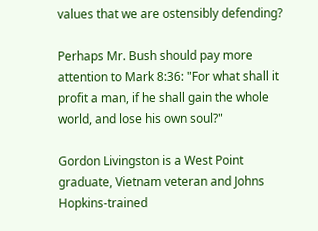values that we are ostensibly defending?

Perhaps Mr. Bush should pay more attention to Mark 8:36: "For what shall it profit a man, if he shall gain the whole world, and lose his own soul?"

Gordon Livingston is a West Point graduate, Vietnam veteran and Johns Hopkins-trained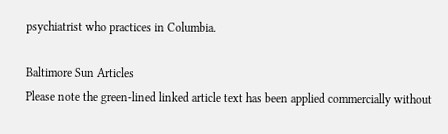psychiatrist who practices in Columbia.

Baltimore Sun Articles
Please note the green-lined linked article text has been applied commercially without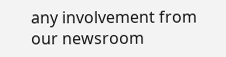any involvement from our newsroom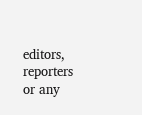editors, reporters or any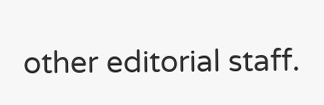other editorial staff.